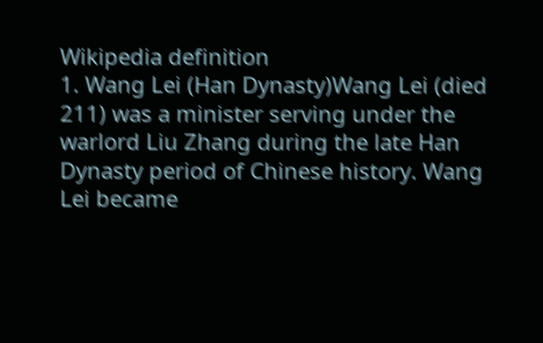Wikipedia definition
1. Wang Lei (Han Dynasty)Wang Lei (died 211) was a minister serving under the warlord Liu Zhang during the late Han Dynasty period of Chinese history. Wang Lei became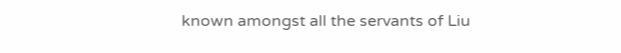known amongst all the servants of Liu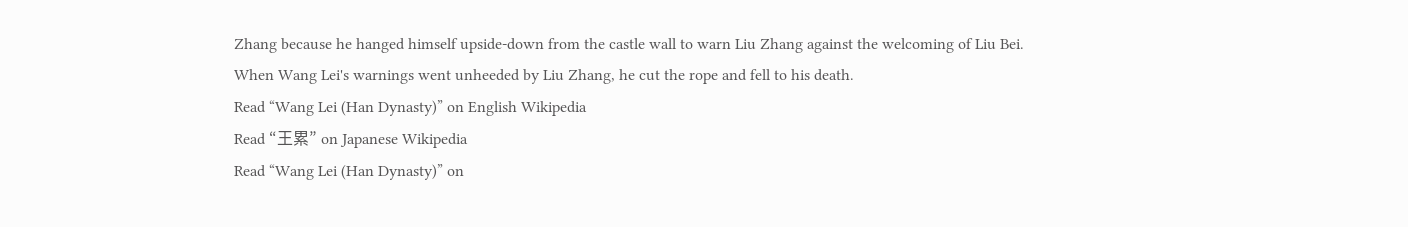Zhang because he hanged himself upside-down from the castle wall to warn Liu Zhang against the welcoming of Liu Bei. When Wang Lei's warnings went unheeded by Liu Zhang, he cut the rope and fell to his death.
Read “Wang Lei (Han Dynasty)” on English Wikipedia
Read “王累” on Japanese Wikipedia
Read “Wang Lei (Han Dynasty)” on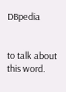DBpedia


to talk about this word.